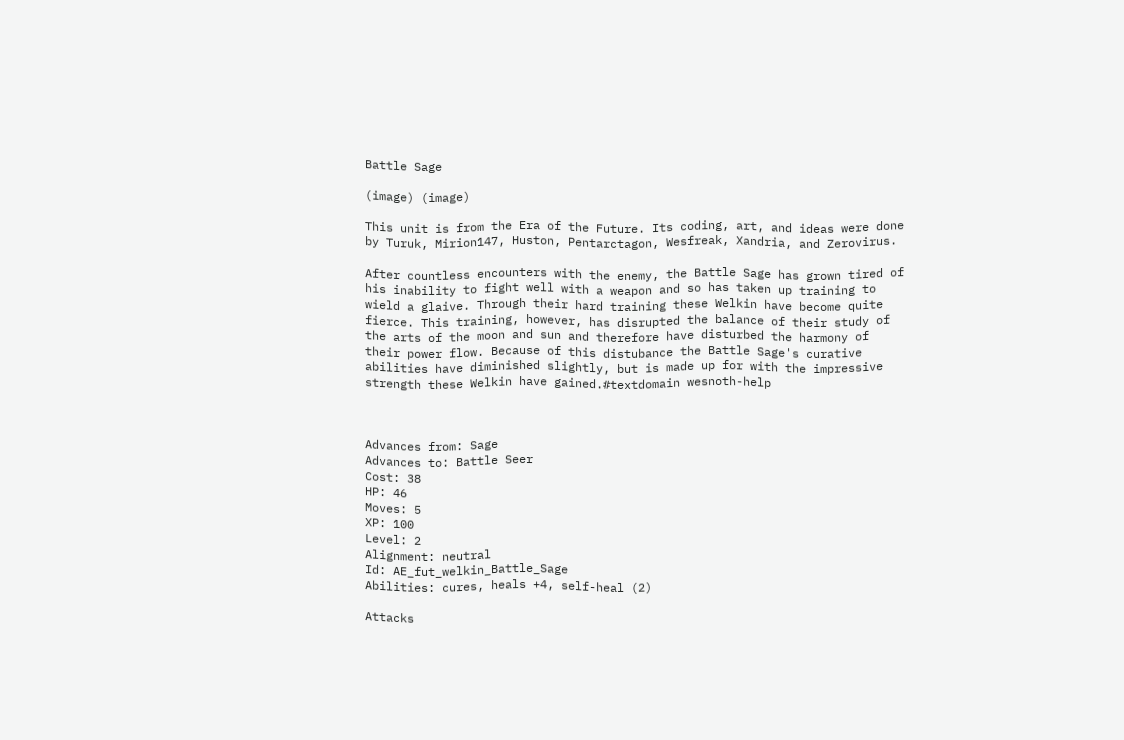Battle Sage

(image) (image)

This unit is from the Era of the Future. Its coding, art, and ideas were done by Turuk, Mirion147, Huston, Pentarctagon, Wesfreak, Xandria, and Zerovirus.

After countless encounters with the enemy, the Battle Sage has grown tired of his inability to fight well with a weapon and so has taken up training to wield a glaive. Through their hard training these Welkin have become quite fierce. This training, however, has disrupted the balance of their study of the arts of the moon and sun and therefore have disturbed the harmony of their power flow. Because of this distubance the Battle Sage's curative abilities have diminished slightly, but is made up for with the impressive strength these Welkin have gained.#textdomain wesnoth-help



Advances from: Sage
Advances to: Battle Seer
Cost: 38
HP: 46
Moves: 5
XP: 100
Level: 2
Alignment: neutral
Id: AE_fut_welkin_Battle_Sage
Abilities: cures, heals +4, self-heal (2)

Attacks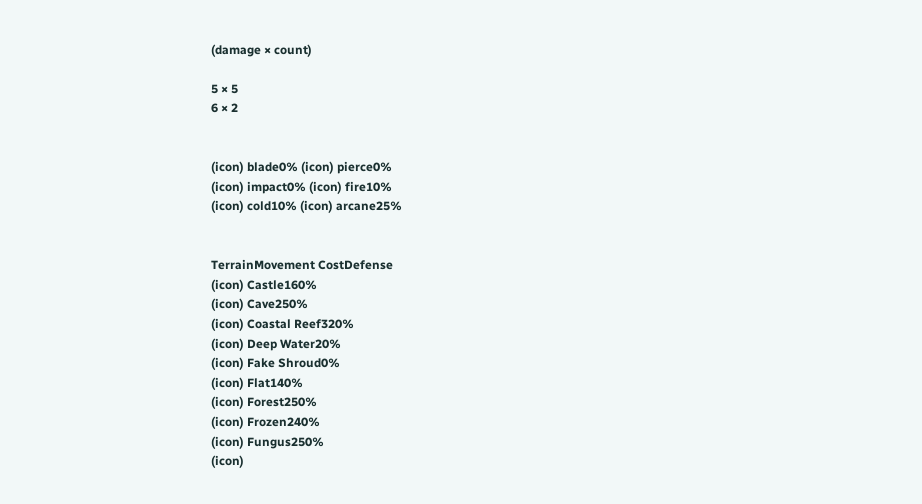(damage × count)

5 × 5
6 × 2


(icon) blade0% (icon) pierce0%
(icon) impact0% (icon) fire10%
(icon) cold10% (icon) arcane25%


TerrainMovement CostDefense
(icon) Castle160%
(icon) Cave250%
(icon) Coastal Reef320%
(icon) Deep Water20%
(icon) Fake Shroud0%
(icon) Flat140%
(icon) Forest250%
(icon) Frozen240%
(icon) Fungus250%
(icon)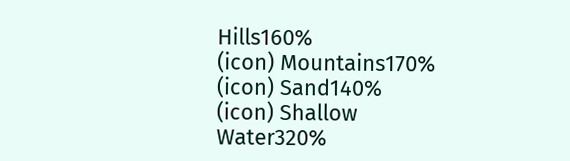Hills160%
(icon) Mountains170%
(icon) Sand140%
(icon) Shallow Water320%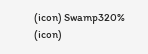(icon) Swamp320%
(icon)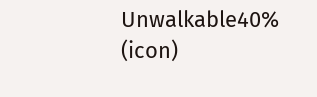Unwalkable40%
(icon)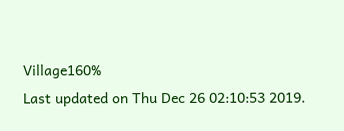Village160%
Last updated on Thu Dec 26 02:10:53 2019.